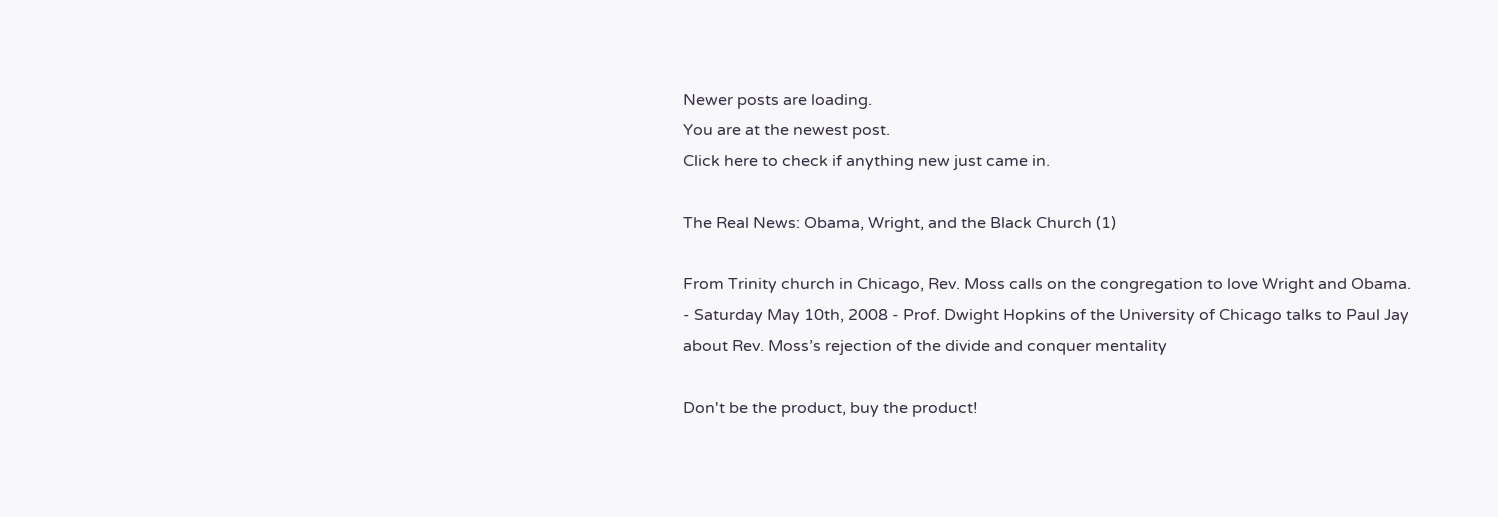Newer posts are loading.
You are at the newest post.
Click here to check if anything new just came in.

The Real News: Obama, Wright, and the Black Church (1)

From Trinity church in Chicago, Rev. Moss calls on the congregation to love Wright and Obama. - Saturday May 10th, 2008 - Prof. Dwight Hopkins of the University of Chicago talks to Paul Jay about Rev. Moss’s rejection of the divide and conquer mentality

Don't be the product, buy the product!